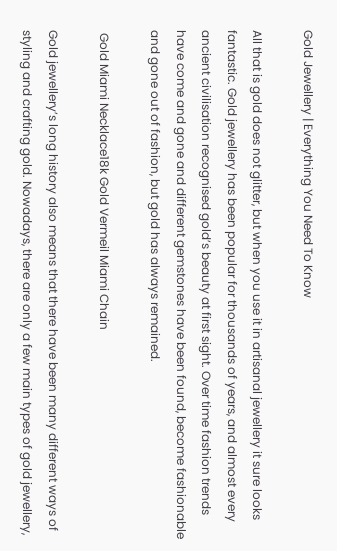Gold Jewellery | Everything You Need To Know

All that is gold does not glitter, but when you use it in artisanal jewellery it sure looks fantastic. Gold jewellery has been popular for thousands of years, and almost every ancient civilisation recognised gold’s beauty at first sight. Over time fashion trends have come and gone and different gemstones have been found, become fashionable and gone out of fashion, but gold has always remained.

 Gold Miami Necklace18k Gold Vermeil Miami Chain

Gold jewellery’s long history also means that there have been many different ways of styling and crafting gold. Nowadays, there are only a few main types of gold jewellery,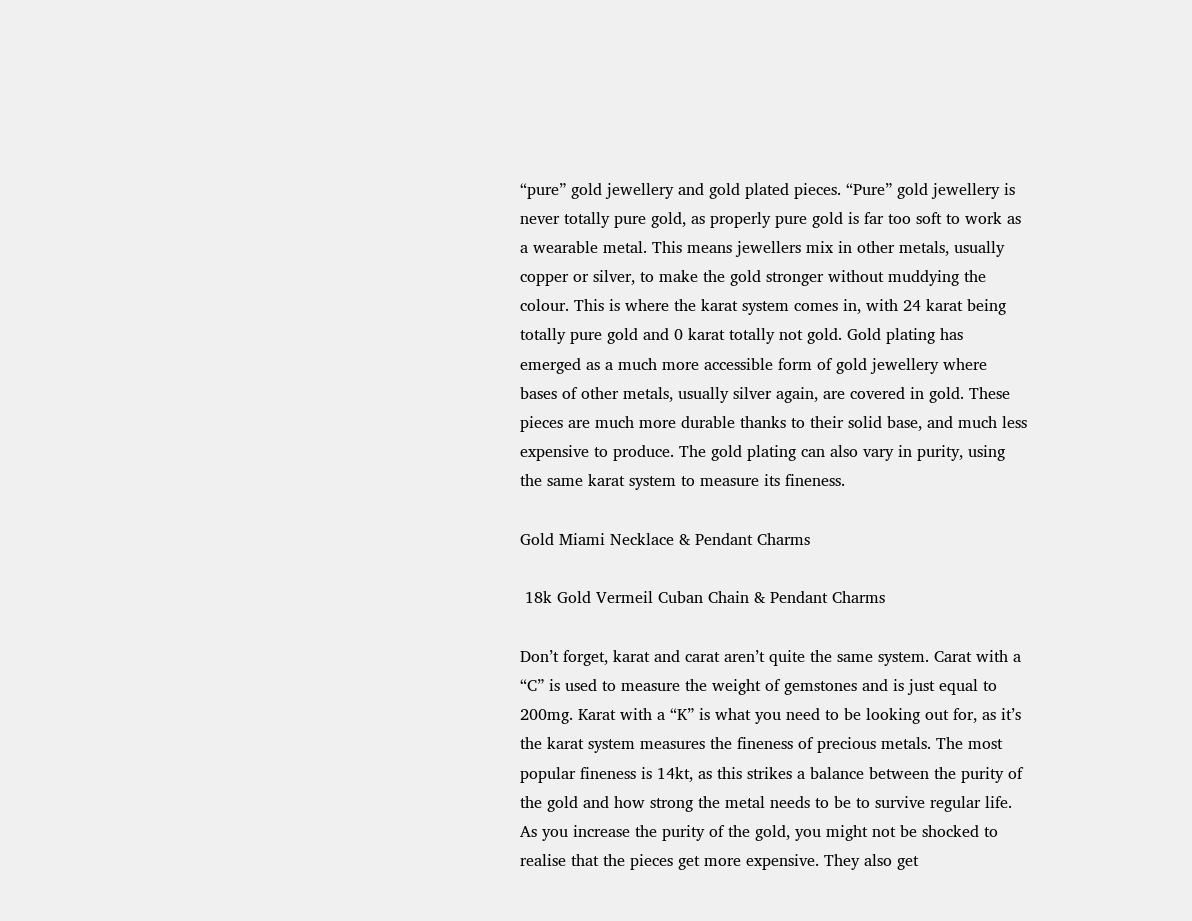“pure” gold jewellery and gold plated pieces. “Pure” gold jewellery is never totally pure gold, as properly pure gold is far too soft to work as a wearable metal. This means jewellers mix in other metals, usually copper or silver, to make the gold stronger without muddying the colour. This is where the karat system comes in, with 24 karat being totally pure gold and 0 karat totally not gold. Gold plating has emerged as a much more accessible form of gold jewellery where bases of other metals, usually silver again, are covered in gold. These pieces are much more durable thanks to their solid base, and much less expensive to produce. The gold plating can also vary in purity, using the same karat system to measure its fineness.

Gold Miami Necklace & Pendant Charms

 18k Gold Vermeil Cuban Chain & Pendant Charms

Don’t forget, karat and carat aren’t quite the same system. Carat with a “C” is used to measure the weight of gemstones and is just equal to 200mg. Karat with a “K” is what you need to be looking out for, as it’s the karat system measures the fineness of precious metals. The most popular fineness is 14kt, as this strikes a balance between the purity of the gold and how strong the metal needs to be to survive regular life. As you increase the purity of the gold, you might not be shocked to realise that the pieces get more expensive. They also get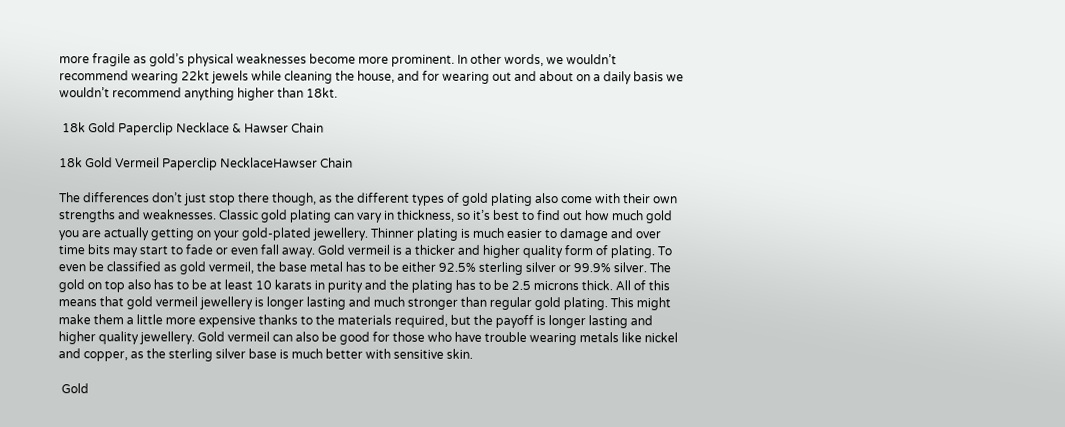more fragile as gold’s physical weaknesses become more prominent. In other words, we wouldn’t recommend wearing 22kt jewels while cleaning the house, and for wearing out and about on a daily basis we wouldn’t recommend anything higher than 18kt.

 18k Gold Paperclip Necklace & Hawser Chain

18k Gold Vermeil Paperclip NecklaceHawser Chain

The differences don’t just stop there though, as the different types of gold plating also come with their own strengths and weaknesses. Classic gold plating can vary in thickness, so it’s best to find out how much gold you are actually getting on your gold-plated jewellery. Thinner plating is much easier to damage and over time bits may start to fade or even fall away. Gold vermeil is a thicker and higher quality form of plating. To even be classified as gold vermeil, the base metal has to be either 92.5% sterling silver or 99.9% silver. The gold on top also has to be at least 10 karats in purity and the plating has to be 2.5 microns thick. All of this means that gold vermeil jewellery is longer lasting and much stronger than regular gold plating. This might make them a little more expensive thanks to the materials required, but the payoff is longer lasting and higher quality jewellery. Gold vermeil can also be good for those who have trouble wearing metals like nickel and copper, as the sterling silver base is much better with sensitive skin.

 Gold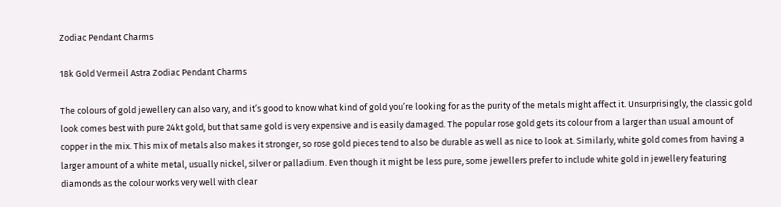Zodiac Pendant Charms

18k Gold Vermeil Astra Zodiac Pendant Charms

The colours of gold jewellery can also vary, and it’s good to know what kind of gold you’re looking for as the purity of the metals might affect it. Unsurprisingly, the classic gold look comes best with pure 24kt gold, but that same gold is very expensive and is easily damaged. The popular rose gold gets its colour from a larger than usual amount of copper in the mix. This mix of metals also makes it stronger, so rose gold pieces tend to also be durable as well as nice to look at. Similarly, white gold comes from having a larger amount of a white metal, usually nickel, silver or palladium. Even though it might be less pure, some jewellers prefer to include white gold in jewellery featuring diamonds as the colour works very well with clear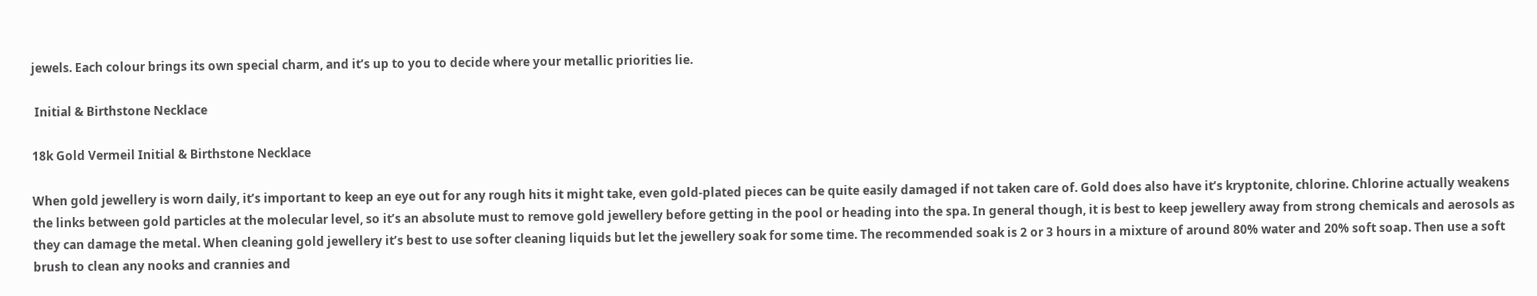jewels. Each colour brings its own special charm, and it’s up to you to decide where your metallic priorities lie.

 Initial & Birthstone Necklace

18k Gold Vermeil Initial & Birthstone Necklace

When gold jewellery is worn daily, it’s important to keep an eye out for any rough hits it might take, even gold-plated pieces can be quite easily damaged if not taken care of. Gold does also have it’s kryptonite, chlorine. Chlorine actually weakens the links between gold particles at the molecular level, so it’s an absolute must to remove gold jewellery before getting in the pool or heading into the spa. In general though, it is best to keep jewellery away from strong chemicals and aerosols as they can damage the metal. When cleaning gold jewellery it’s best to use softer cleaning liquids but let the jewellery soak for some time. The recommended soak is 2 or 3 hours in a mixture of around 80% water and 20% soft soap. Then use a soft brush to clean any nooks and crannies and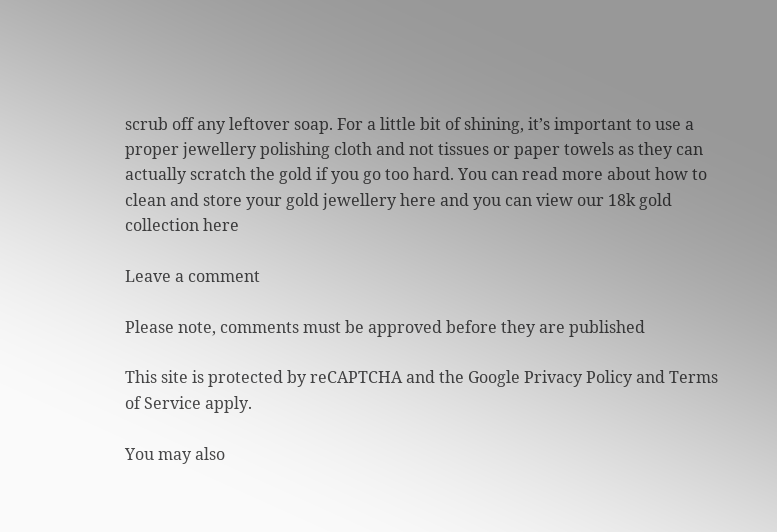scrub off any leftover soap. For a little bit of shining, it’s important to use a proper jewellery polishing cloth and not tissues or paper towels as they can actually scratch the gold if you go too hard. You can read more about how to clean and store your gold jewellery here and you can view our 18k gold collection here

Leave a comment

Please note, comments must be approved before they are published

This site is protected by reCAPTCHA and the Google Privacy Policy and Terms of Service apply.

You may also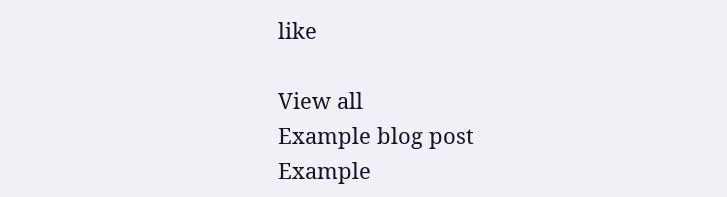like

View all
Example blog post
Example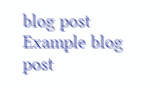blog post
Example blog post